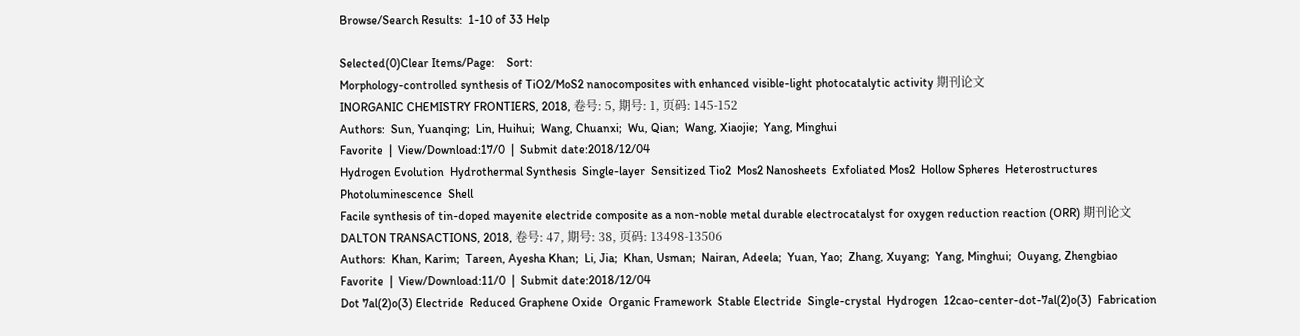Browse/Search Results:  1-10 of 33 Help

Selected(0)Clear Items/Page:    Sort:
Morphology-controlled synthesis of TiO2/MoS2 nanocomposites with enhanced visible-light photocatalytic activity 期刊论文
INORGANIC CHEMISTRY FRONTIERS, 2018, 卷号: 5, 期号: 1, 页码: 145-152
Authors:  Sun, Yuanqing;  Lin, Huihui;  Wang, Chuanxi;  Wu, Qian;  Wang, Xiaojie;  Yang, Minghui
Favorite  |  View/Download:17/0  |  Submit date:2018/12/04
Hydrogen Evolution  Hydrothermal Synthesis  Single-layer  Sensitized Tio2  Mos2 Nanosheets  Exfoliated Mos2  Hollow Spheres  Heterostructures  Photoluminescence  Shell
Facile synthesis of tin-doped mayenite electride composite as a non-noble metal durable electrocatalyst for oxygen reduction reaction (ORR) 期刊论文
DALTON TRANSACTIONS, 2018, 卷号: 47, 期号: 38, 页码: 13498-13506
Authors:  Khan, Karim;  Tareen, Ayesha Khan;  Li, Jia;  Khan, Usman;  Nairan, Adeela;  Yuan, Yao;  Zhang, Xuyang;  Yang, Minghui;  Ouyang, Zhengbiao
Favorite  |  View/Download:11/0  |  Submit date:2018/12/04
Dot 7al(2)o(3) Electride  Reduced Graphene Oxide  Organic Framework  Stable Electride  Single-crystal  Hydrogen  12cao-center-dot-7al(2)o(3)  Fabrication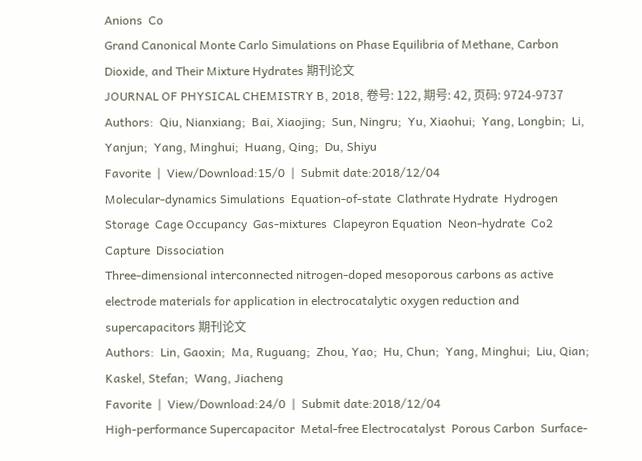Anions  Co
Grand Canonical Monte Carlo Simulations on Phase Equilibria of Methane, Carbon Dioxide, and Their Mixture Hydrates 期刊论文
JOURNAL OF PHYSICAL CHEMISTRY B, 2018, 卷号: 122, 期号: 42, 页码: 9724-9737
Authors:  Qiu, Nianxiang;  Bai, Xiaojing;  Sun, Ningru;  Yu, Xiaohui;  Yang, Longbin;  Li, Yanjun;  Yang, Minghui;  Huang, Qing;  Du, Shiyu
Favorite  |  View/Download:15/0  |  Submit date:2018/12/04
Molecular-dynamics Simulations  Equation-of-state  Clathrate Hydrate  Hydrogen Storage  Cage Occupancy  Gas-mixtures  Clapeyron Equation  Neon-hydrate  Co2 Capture  Dissociation
Three-dimensional interconnected nitrogen-doped mesoporous carbons as active electrode materials for application in electrocatalytic oxygen reduction and supercapacitors 期刊论文
Authors:  Lin, Gaoxin;  Ma, Ruguang;  Zhou, Yao;  Hu, Chun;  Yang, Minghui;  Liu, Qian;  Kaskel, Stefan;  Wang, Jiacheng
Favorite  |  View/Download:24/0  |  Submit date:2018/12/04
High-performance Supercapacitor  Metal-free Electrocatalyst  Porous Carbon  Surface-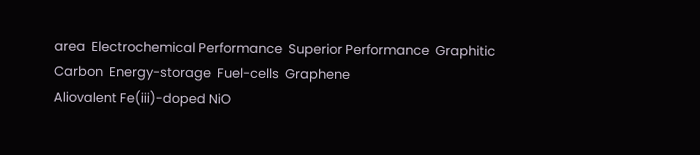area  Electrochemical Performance  Superior Performance  Graphitic Carbon  Energy-storage  Fuel-cells  Graphene
Aliovalent Fe(iii)-doped NiO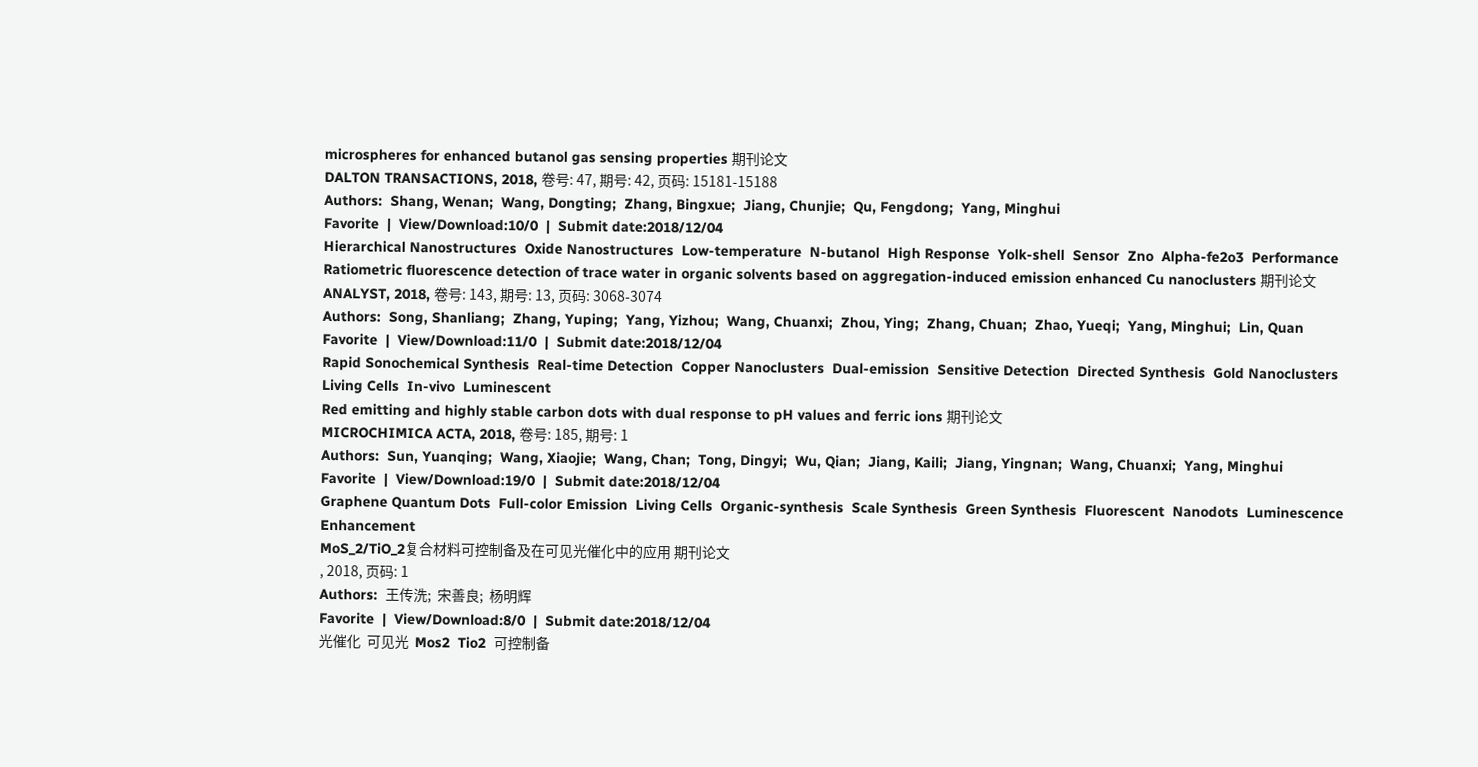microspheres for enhanced butanol gas sensing properties 期刊论文
DALTON TRANSACTIONS, 2018, 卷号: 47, 期号: 42, 页码: 15181-15188
Authors:  Shang, Wenan;  Wang, Dongting;  Zhang, Bingxue;  Jiang, Chunjie;  Qu, Fengdong;  Yang, Minghui
Favorite  |  View/Download:10/0  |  Submit date:2018/12/04
Hierarchical Nanostructures  Oxide Nanostructures  Low-temperature  N-butanol  High Response  Yolk-shell  Sensor  Zno  Alpha-fe2o3  Performance
Ratiometric fluorescence detection of trace water in organic solvents based on aggregation-induced emission enhanced Cu nanoclusters 期刊论文
ANALYST, 2018, 卷号: 143, 期号: 13, 页码: 3068-3074
Authors:  Song, Shanliang;  Zhang, Yuping;  Yang, Yizhou;  Wang, Chuanxi;  Zhou, Ying;  Zhang, Chuan;  Zhao, Yueqi;  Yang, Minghui;  Lin, Quan
Favorite  |  View/Download:11/0  |  Submit date:2018/12/04
Rapid Sonochemical Synthesis  Real-time Detection  Copper Nanoclusters  Dual-emission  Sensitive Detection  Directed Synthesis  Gold Nanoclusters  Living Cells  In-vivo  Luminescent
Red emitting and highly stable carbon dots with dual response to pH values and ferric ions 期刊论文
MICROCHIMICA ACTA, 2018, 卷号: 185, 期号: 1
Authors:  Sun, Yuanqing;  Wang, Xiaojie;  Wang, Chan;  Tong, Dingyi;  Wu, Qian;  Jiang, Kaili;  Jiang, Yingnan;  Wang, Chuanxi;  Yang, Minghui
Favorite  |  View/Download:19/0  |  Submit date:2018/12/04
Graphene Quantum Dots  Full-color Emission  Living Cells  Organic-synthesis  Scale Synthesis  Green Synthesis  Fluorescent  Nanodots  Luminescence  Enhancement
MoS_2/TiO_2复合材料可控制备及在可见光催化中的应用 期刊论文
, 2018, 页码: 1
Authors:  王传洗;  宋善良;  杨明辉
Favorite  |  View/Download:8/0  |  Submit date:2018/12/04
光催化  可见光  Mos2  Tio2  可控制备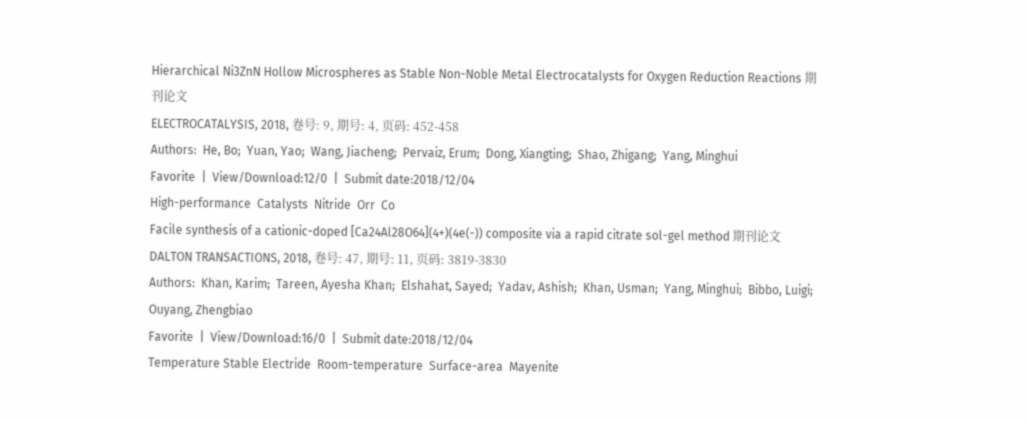Hierarchical Ni3ZnN Hollow Microspheres as Stable Non-Noble Metal Electrocatalysts for Oxygen Reduction Reactions 期刊论文
ELECTROCATALYSIS, 2018, 卷号: 9, 期号: 4, 页码: 452-458
Authors:  He, Bo;  Yuan, Yao;  Wang, Jiacheng;  Pervaiz, Erum;  Dong, Xiangting;  Shao, Zhigang;  Yang, Minghui
Favorite  |  View/Download:12/0  |  Submit date:2018/12/04
High-performance  Catalysts  Nitride  Orr  Co
Facile synthesis of a cationic-doped [Ca24Al28O64](4+)(4e(-)) composite via a rapid citrate sol-gel method 期刊论文
DALTON TRANSACTIONS, 2018, 卷号: 47, 期号: 11, 页码: 3819-3830
Authors:  Khan, Karim;  Tareen, Ayesha Khan;  Elshahat, Sayed;  Yadav, Ashish;  Khan, Usman;  Yang, Minghui;  Bibbo, Luigi;  Ouyang, Zhengbiao
Favorite  |  View/Download:16/0  |  Submit date:2018/12/04
Temperature Stable Electride  Room-temperature  Surface-area  Mayenite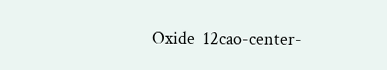Oxide  12cao-center-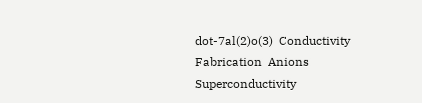dot-7al(2)o(3)  Conductivity  Fabrication  Anions  Superconductivity